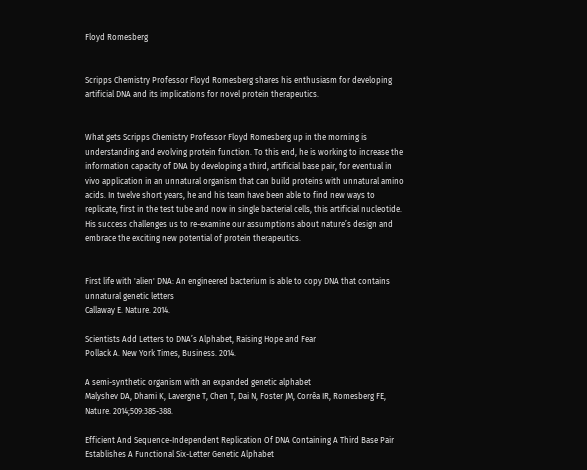Floyd Romesberg


Scripps Chemistry Professor Floyd Romesberg shares his enthusiasm for developing artificial DNA and its implications for novel protein therapeutics.


What gets Scripps Chemistry Professor Floyd Romesberg up in the morning is understanding and evolving protein function. To this end, he is working to increase the information capacity of DNA by developing a third, artificial base pair, for eventual in vivo application in an unnatural organism that can build proteins with unnatural amino acids. In twelve short years, he and his team have been able to find new ways to replicate, first in the test tube and now in single bacterial cells, this artificial nucleotide. His success challenges us to re-examine our assumptions about nature’s design and embrace the exciting new potential of protein therapeutics.


First life with 'alien' DNA: An engineered bacterium is able to copy DNA that contains unnatural genetic letters
Callaway E. Nature. 2014.

Scientists Add Letters to DNA’s Alphabet, Raising Hope and Fear
Pollack A. New York Times, Business. 2014.

A semi-synthetic organism with an expanded genetic alphabet
Malyshev DA, Dhami K, Lavergne T, Chen T, Dai N, Foster JM, Corrêa IR, Romesberg FE, Nature. 2014;509:385-388.

Efficient And Sequence-Independent Replication Of DNA Containing A Third Base Pair Establishes A Functional Six-Letter Genetic Alphabet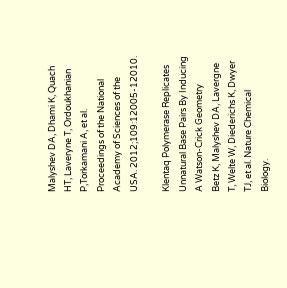Malyshev DA, Dhami K, Quach HT, Laveryne T, Ordoukhanian P,Torkamani A, et al. Proceedings of the National Academy of Sciences of the USA. 2012;109:12005-12010.

Klentaq Polymerase Replicates Unnatural Base Pairs By Inducing A Watson-Crick Geometry
Betz K, Malyshev DA, Lavergne T, Welte W, Diederichs K, Dwyer TJ, et al. Nature Chemical Biology.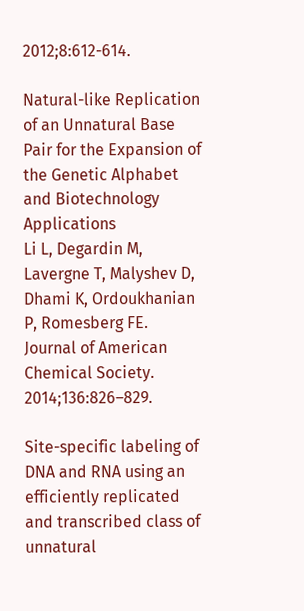2012;8:612-614.

Natural-like Replication of an Unnatural Base Pair for the Expansion of the Genetic Alphabet and Biotechnology Applications
Li L, Degardin M, Lavergne T, Malyshev D, Dhami K, Ordoukhanian P, Romesberg FE. Journal of American Chemical Society. 2014;136:826–829.

Site-specific labeling of DNA and RNA using an efficiently replicated and transcribed class of unnatural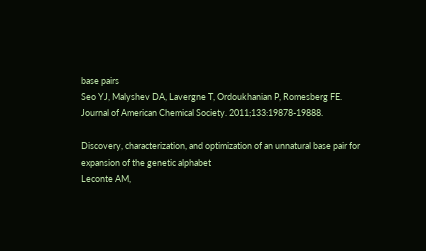base pairs
Seo YJ, Malyshev DA, Lavergne T, Ordoukhanian P, Romesberg FE. Journal of American Chemical Society. 2011;133:19878-19888.

Discovery, characterization, and optimization of an unnatural base pair for expansion of the genetic alphabet
Leconte AM,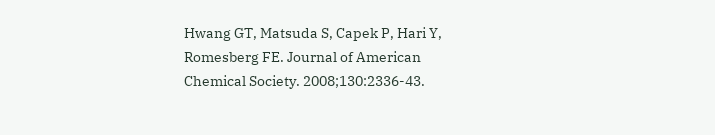Hwang GT, Matsuda S, Capek P, Hari Y, Romesberg FE. Journal of American Chemical Society. 2008;130:2336-43.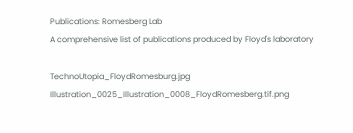Publications: Romesberg Lab
A comprehensive list of publications produced by Floyd's laboratory

TechnoUtopia_FloydRomesburg.jpg Illustration_0025_Illustration_0008_FloydRomesberg.tif.png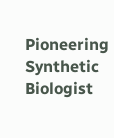Pioneering Synthetic Biologist